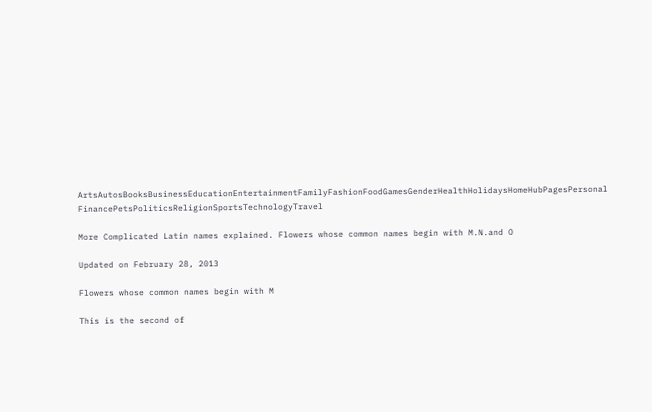ArtsAutosBooksBusinessEducationEntertainmentFamilyFashionFoodGamesGenderHealthHolidaysHomeHubPagesPersonal FinancePetsPoliticsReligionSportsTechnologyTravel

More Complicated Latin names explained. Flowers whose common names begin with M.N.and O

Updated on February 28, 2013

Flowers whose common names begin with M

This is the second of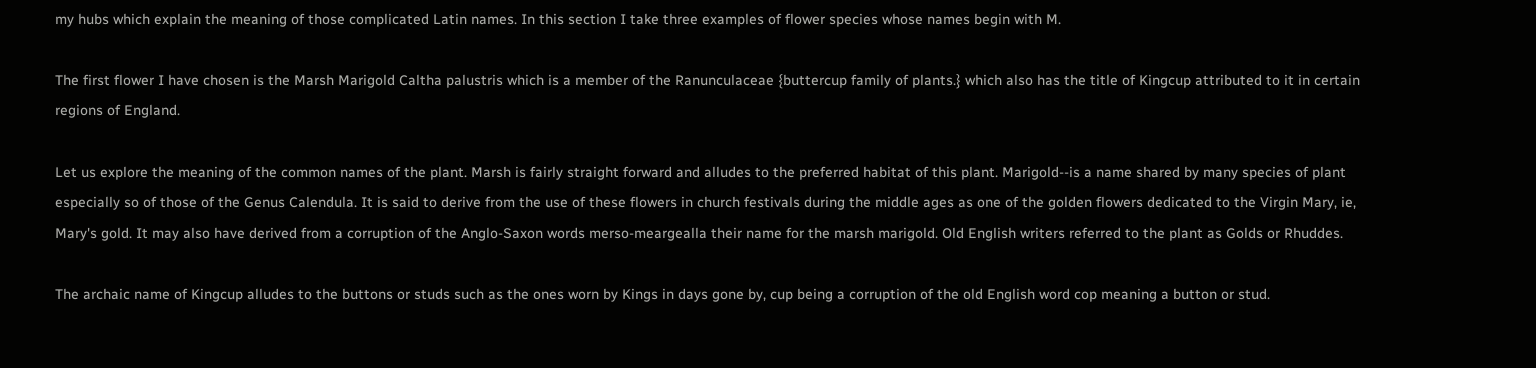my hubs which explain the meaning of those complicated Latin names. In this section I take three examples of flower species whose names begin with M.

The first flower I have chosen is the Marsh Marigold Caltha palustris which is a member of the Ranunculaceae {buttercup family of plants.} which also has the title of Kingcup attributed to it in certain regions of England.

Let us explore the meaning of the common names of the plant. Marsh is fairly straight forward and alludes to the preferred habitat of this plant. Marigold--is a name shared by many species of plant especially so of those of the Genus Calendula. It is said to derive from the use of these flowers in church festivals during the middle ages as one of the golden flowers dedicated to the Virgin Mary, ie, Mary's gold. It may also have derived from a corruption of the Anglo-Saxon words merso-meargealla their name for the marsh marigold. Old English writers referred to the plant as Golds or Rhuddes.

The archaic name of Kingcup alludes to the buttons or studs such as the ones worn by Kings in days gone by, cup being a corruption of the old English word cop meaning a button or stud.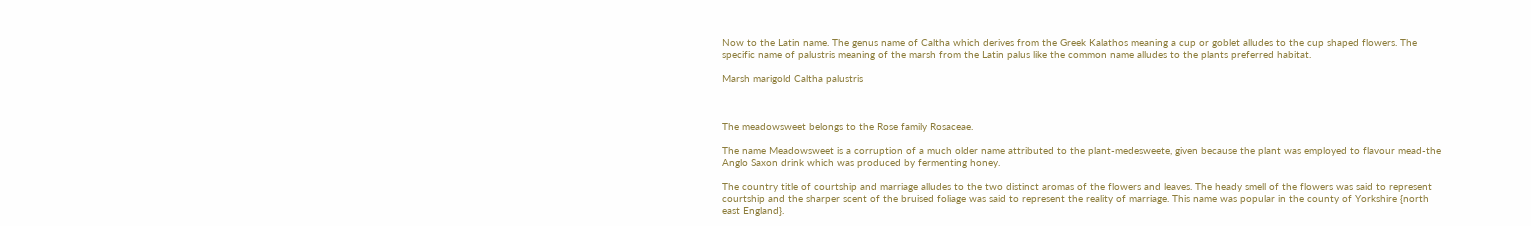Now to the Latin name. The genus name of Caltha which derives from the Greek Kalathos meaning a cup or goblet alludes to the cup shaped flowers. The specific name of palustris meaning of the marsh from the Latin palus like the common name alludes to the plants preferred habitat.

Marsh marigold Caltha palustris



The meadowsweet belongs to the Rose family Rosaceae.

The name Meadowsweet is a corruption of a much older name attributed to the plant-medesweete, given because the plant was employed to flavour mead-the Anglo Saxon drink which was produced by fermenting honey.

The country title of courtship and marriage alludes to the two distinct aromas of the flowers and leaves. The heady smell of the flowers was said to represent courtship and the sharper scent of the bruised foliage was said to represent the reality of marriage. This name was popular in the county of Yorkshire {north east England}.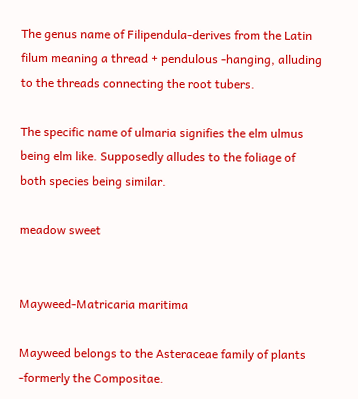The genus name of Filipendula-derives from the Latin filum meaning a thread + pendulous -hanging, alluding to the threads connecting the root tubers.

The specific name of ulmaria signifies the elm ulmus being elm like. Supposedly alludes to the foliage of both species being similar.

meadow sweet


Mayweed-Matricaria maritima

Mayweed belongs to the Asteraceae family of plants -formerly the Compositae.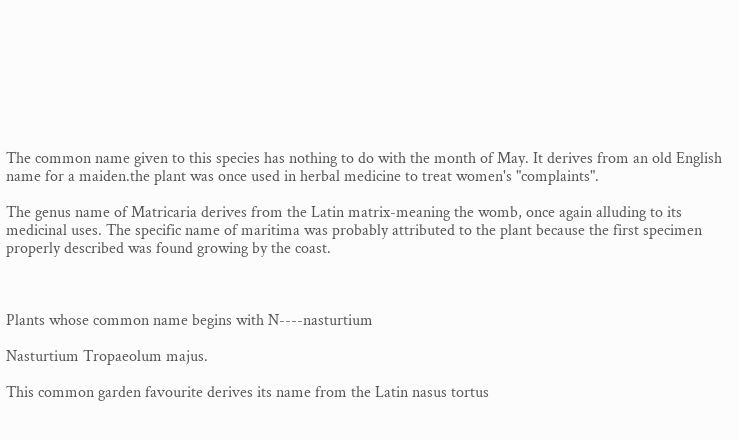The common name given to this species has nothing to do with the month of May. It derives from an old English name for a maiden.the plant was once used in herbal medicine to treat women's "complaints".

The genus name of Matricaria derives from the Latin matrix-meaning the womb, once again alluding to its medicinal uses. The specific name of maritima was probably attributed to the plant because the first specimen properly described was found growing by the coast.



Plants whose common name begins with N----nasturtium

Nasturtium Tropaeolum majus.

This common garden favourite derives its name from the Latin nasus tortus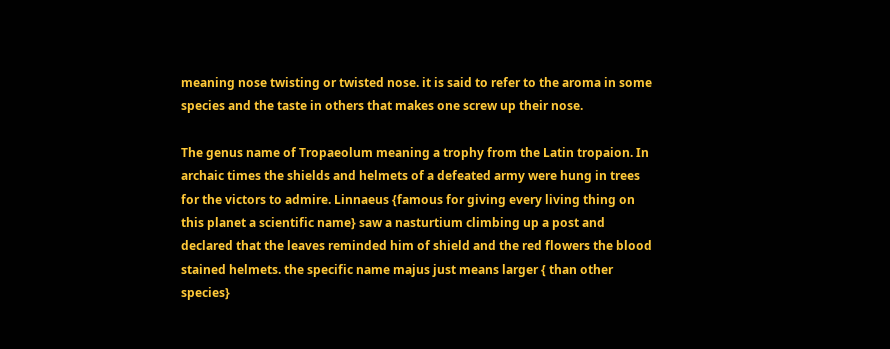meaning nose twisting or twisted nose. it is said to refer to the aroma in some species and the taste in others that makes one screw up their nose.

The genus name of Tropaeolum meaning a trophy from the Latin tropaion. In archaic times the shields and helmets of a defeated army were hung in trees for the victors to admire. Linnaeus {famous for giving every living thing on this planet a scientific name} saw a nasturtium climbing up a post and declared that the leaves reminded him of shield and the red flowers the blood stained helmets. the specific name majus just means larger { than other species}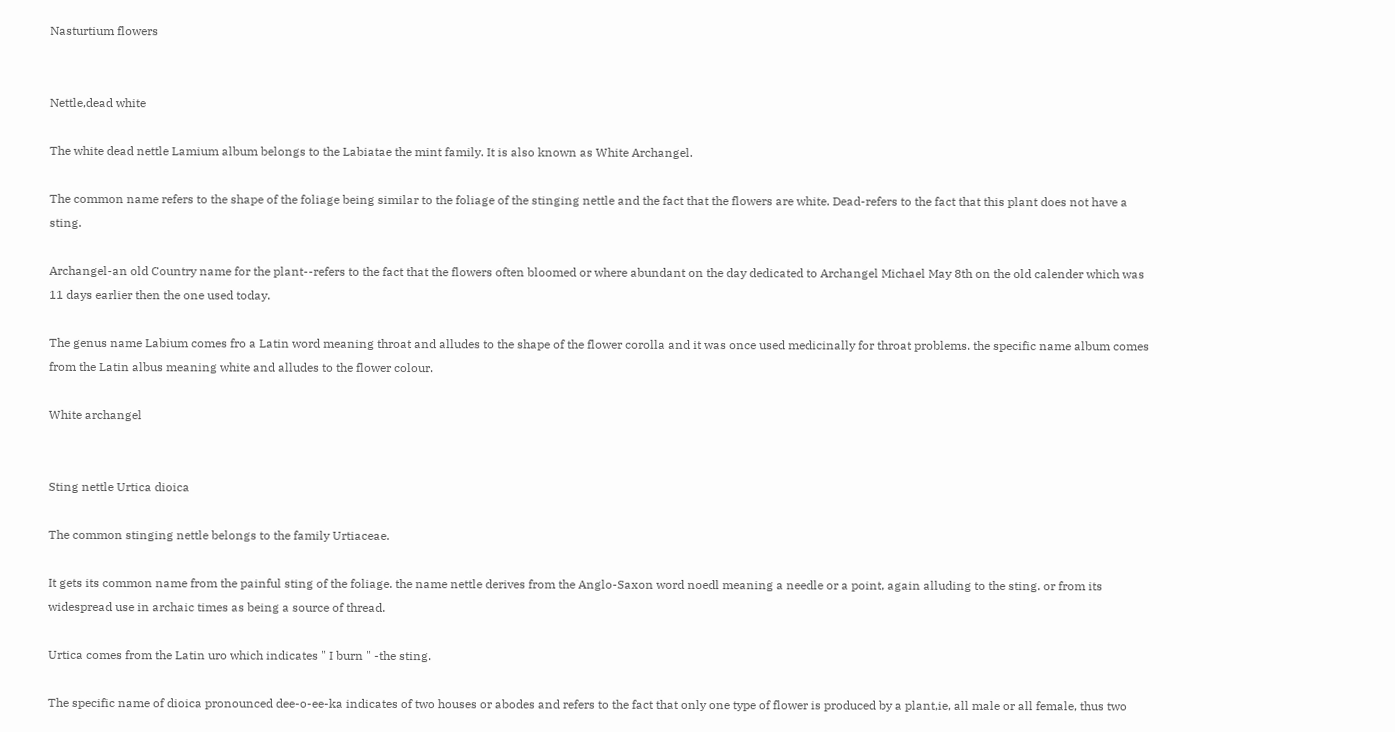Nasturtium flowers


Nettle,dead white

The white dead nettle Lamium album belongs to the Labiatae the mint family. It is also known as White Archangel.

The common name refers to the shape of the foliage being similar to the foliage of the stinging nettle and the fact that the flowers are white. Dead-refers to the fact that this plant does not have a sting.

Archangel-an old Country name for the plant--refers to the fact that the flowers often bloomed or where abundant on the day dedicated to Archangel Michael May 8th on the old calender which was 11 days earlier then the one used today.

The genus name Labium comes fro a Latin word meaning throat and alludes to the shape of the flower corolla and it was once used medicinally for throat problems. the specific name album comes from the Latin albus meaning white and alludes to the flower colour.

White archangel


Sting nettle Urtica dioica

The common stinging nettle belongs to the family Urtiaceae.

It gets its common name from the painful sting of the foliage. the name nettle derives from the Anglo-Saxon word noedl meaning a needle or a point, again alluding to the sting. or from its widespread use in archaic times as being a source of thread.

Urtica comes from the Latin uro which indicates " I burn " -the sting.

The specific name of dioica pronounced dee-o-ee-ka indicates of two houses or abodes and refers to the fact that only one type of flower is produced by a plant,ie, all male or all female, thus two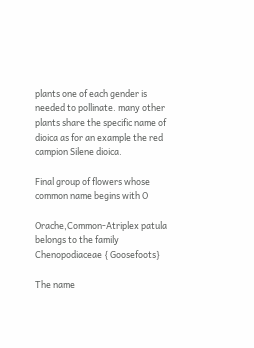plants one of each gender is needed to pollinate. many other plants share the specific name of dioica as for an example the red campion Silene dioica.

Final group of flowers whose common name begins with O

Orache,Common-Atriplex patula belongs to the family Chenopodiaceae { Goosefoots}

The name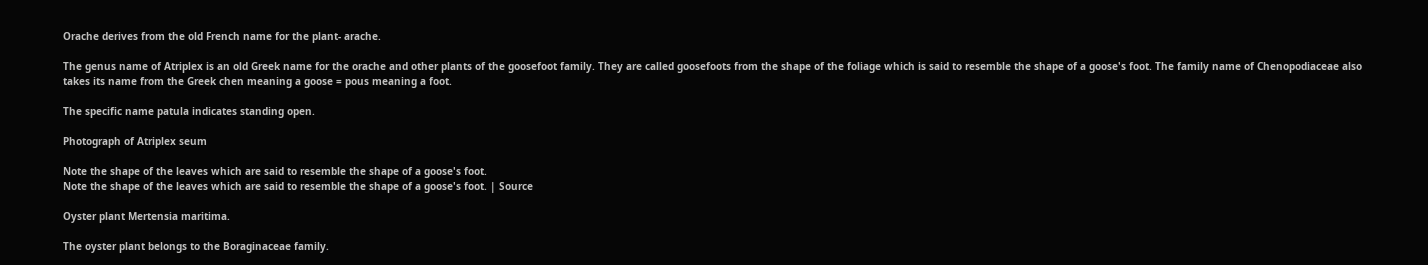Orache derives from the old French name for the plant- arache.

The genus name of Atriplex is an old Greek name for the orache and other plants of the goosefoot family. They are called goosefoots from the shape of the foliage which is said to resemble the shape of a goose's foot. The family name of Chenopodiaceae also takes its name from the Greek chen meaning a goose = pous meaning a foot.

The specific name patula indicates standing open.

Photograph of Atriplex seum

Note the shape of the leaves which are said to resemble the shape of a goose's foot.
Note the shape of the leaves which are said to resemble the shape of a goose's foot. | Source

Oyster plant Mertensia maritima.

The oyster plant belongs to the Boraginaceae family.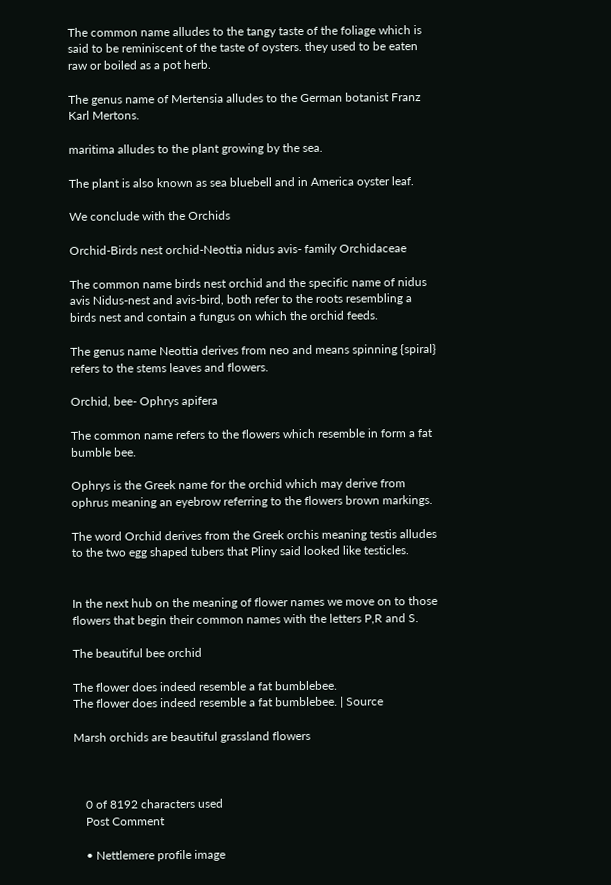The common name alludes to the tangy taste of the foliage which is said to be reminiscent of the taste of oysters. they used to be eaten raw or boiled as a pot herb.

The genus name of Mertensia alludes to the German botanist Franz Karl Mertons.

maritima alludes to the plant growing by the sea.

The plant is also known as sea bluebell and in America oyster leaf.

We conclude with the Orchids

Orchid-Birds nest orchid-Neottia nidus avis- family Orchidaceae

The common name birds nest orchid and the specific name of nidus avis Nidus-nest and avis-bird, both refer to the roots resembling a birds nest and contain a fungus on which the orchid feeds.

The genus name Neottia derives from neo and means spinning {spiral} refers to the stems leaves and flowers.

Orchid, bee- Ophrys apifera

The common name refers to the flowers which resemble in form a fat bumble bee.

Ophrys is the Greek name for the orchid which may derive from ophrus meaning an eyebrow referring to the flowers brown markings.

The word Orchid derives from the Greek orchis meaning testis alludes to the two egg shaped tubers that Pliny said looked like testicles.


In the next hub on the meaning of flower names we move on to those flowers that begin their common names with the letters P,R and S.

The beautiful bee orchid

The flower does indeed resemble a fat bumblebee.
The flower does indeed resemble a fat bumblebee. | Source

Marsh orchids are beautiful grassland flowers



    0 of 8192 characters used
    Post Comment

    • Nettlemere profile image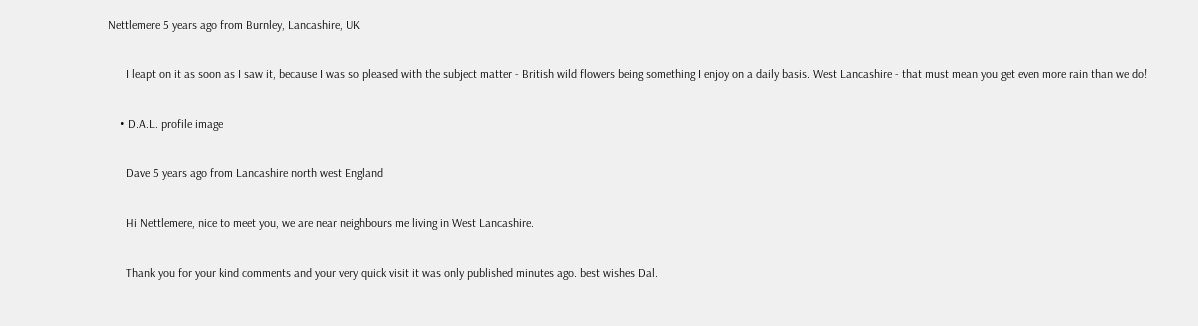Nettlemere 5 years ago from Burnley, Lancashire, UK

      I leapt on it as soon as I saw it, because I was so pleased with the subject matter - British wild flowers being something I enjoy on a daily basis. West Lancashire - that must mean you get even more rain than we do!

    • D.A.L. profile image

      Dave 5 years ago from Lancashire north west England

      Hi Nettlemere, nice to meet you, we are near neighbours me living in West Lancashire.

      Thank you for your kind comments and your very quick visit it was only published minutes ago. best wishes Dal.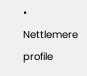• Nettlemere profile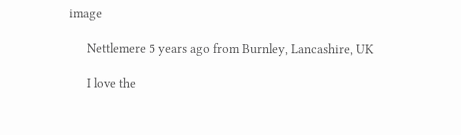image

      Nettlemere 5 years ago from Burnley, Lancashire, UK

      I love the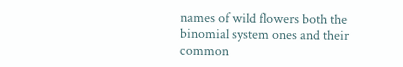names of wild flowers both the binomial system ones and their common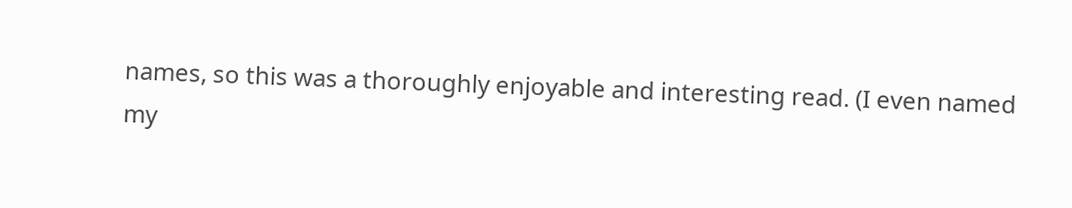names, so this was a thoroughly enjoyable and interesting read. (I even named my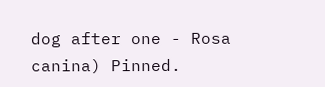dog after one - Rosa canina) Pinned.